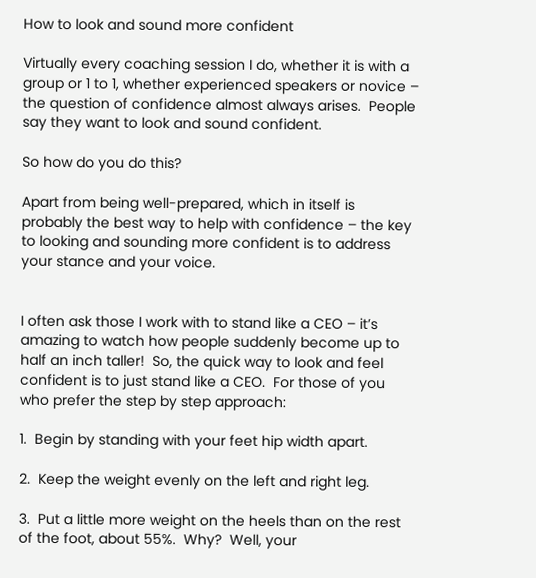How to look and sound more confident

Virtually every coaching session I do, whether it is with a group or 1 to 1, whether experienced speakers or novice – the question of confidence almost always arises.  People say they want to look and sound confident.

So how do you do this?

Apart from being well-prepared, which in itself is probably the best way to help with confidence – the key to looking and sounding more confident is to address your stance and your voice.


I often ask those I work with to stand like a CEO – it’s amazing to watch how people suddenly become up to half an inch taller!  So, the quick way to look and feel confident is to just stand like a CEO.  For those of you who prefer the step by step approach:

1.  Begin by standing with your feet hip width apart.

2.  Keep the weight evenly on the left and right leg.

3.  Put a little more weight on the heels than on the rest of the foot, about 55%.  Why?  Well, your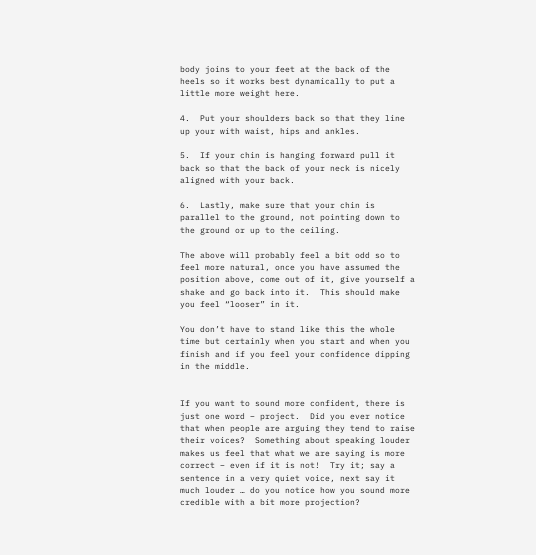body joins to your feet at the back of the heels so it works best dynamically to put a little more weight here.

4.  Put your shoulders back so that they line up your with waist, hips and ankles.

5.  If your chin is hanging forward pull it back so that the back of your neck is nicely aligned with your back.

6.  Lastly, make sure that your chin is parallel to the ground, not pointing down to the ground or up to the ceiling.

The above will probably feel a bit odd so to feel more natural, once you have assumed the position above, come out of it, give yourself a shake and go back into it.  This should make you feel “looser” in it.

You don’t have to stand like this the whole time but certainly when you start and when you finish and if you feel your confidence dipping in the middle.


If you want to sound more confident, there is just one word – project.  Did you ever notice that when people are arguing they tend to raise their voices?  Something about speaking louder makes us feel that what we are saying is more correct – even if it is not!  Try it; say a sentence in a very quiet voice, next say it much louder … do you notice how you sound more credible with a bit more projection?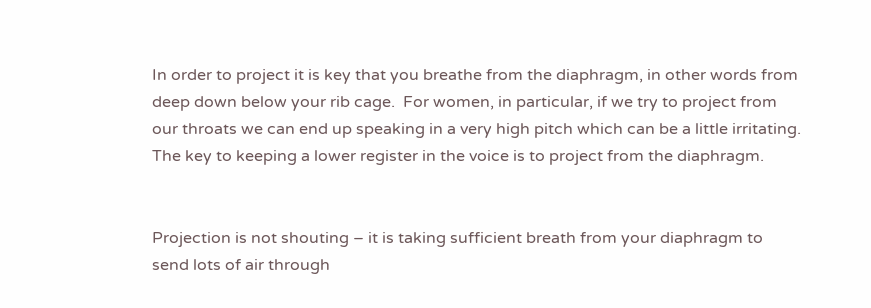In order to project it is key that you breathe from the diaphragm, in other words from deep down below your rib cage.  For women, in particular, if we try to project from our throats we can end up speaking in a very high pitch which can be a little irritating.  The key to keeping a lower register in the voice is to project from the diaphragm.


Projection is not shouting – it is taking sufficient breath from your diaphragm to send lots of air through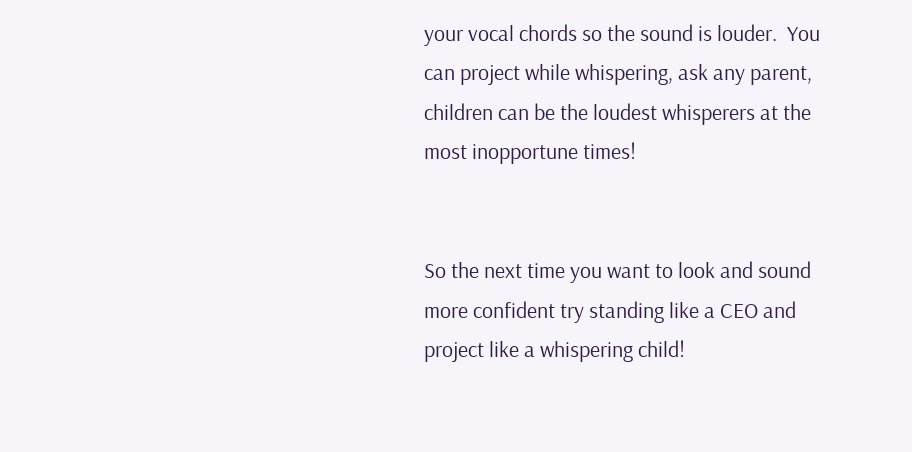your vocal chords so the sound is louder.  You can project while whispering, ask any parent, children can be the loudest whisperers at the most inopportune times!


So the next time you want to look and sound more confident try standing like a CEO and project like a whispering child!